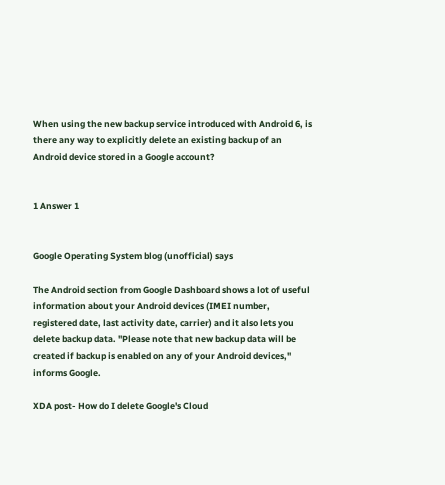When using the new backup service introduced with Android 6, is there any way to explicitly delete an existing backup of an Android device stored in a Google account?


1 Answer 1


Google Operating System blog (unofficial) says

The Android section from Google Dashboard shows a lot of useful information about your Android devices (IMEI number, registered date, last activity date, carrier) and it also lets you delete backup data. "Please note that new backup data will be created if backup is enabled on any of your Android devices," informs Google.

XDA post- How do I delete Google's Cloud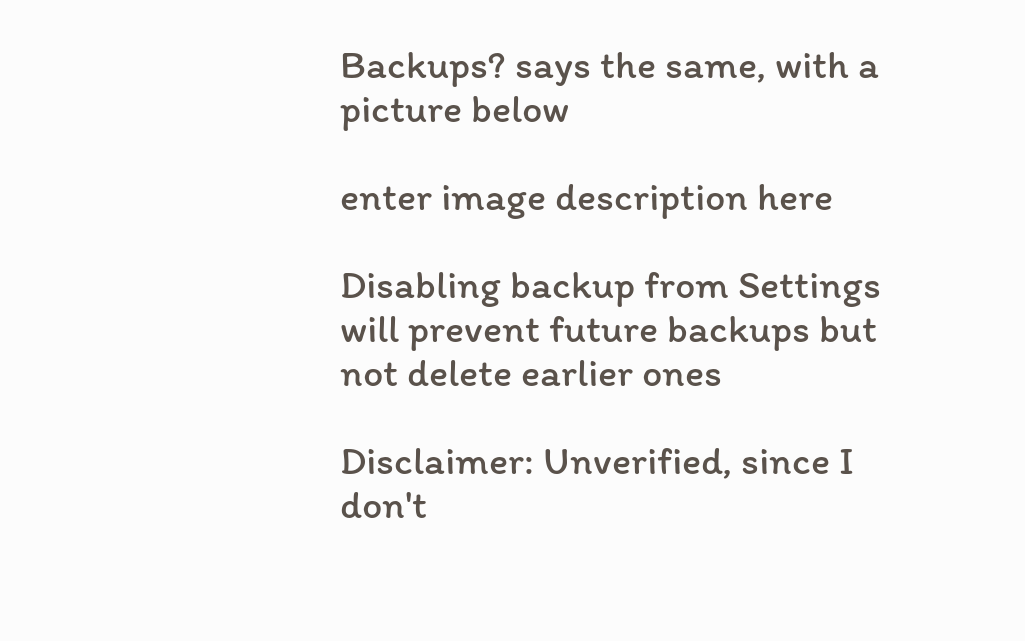Backups? says the same, with a picture below

enter image description here

Disabling backup from Settings will prevent future backups but not delete earlier ones

Disclaimer: Unverified, since I don't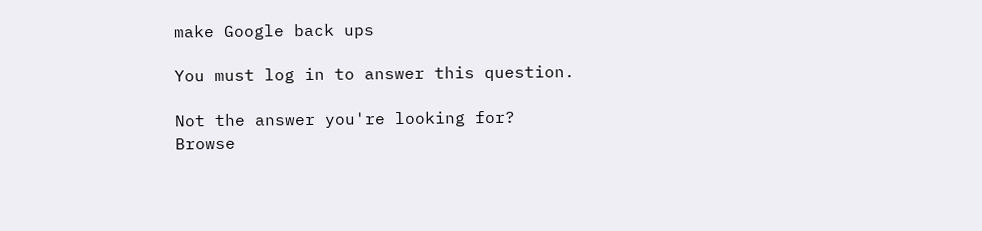make Google back ups

You must log in to answer this question.

Not the answer you're looking for? Browse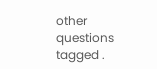other questions tagged .